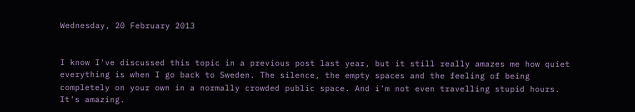Wednesday, 20 February 2013


I know I've discussed this topic in a previous post last year, but it still really amazes me how quiet everything is when I go back to Sweden. The silence, the empty spaces and the feeling of being completely on your own in a normally crowded public space. And i'm not even travelling stupid hours. It's amazing.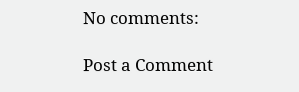No comments:

Post a Comment